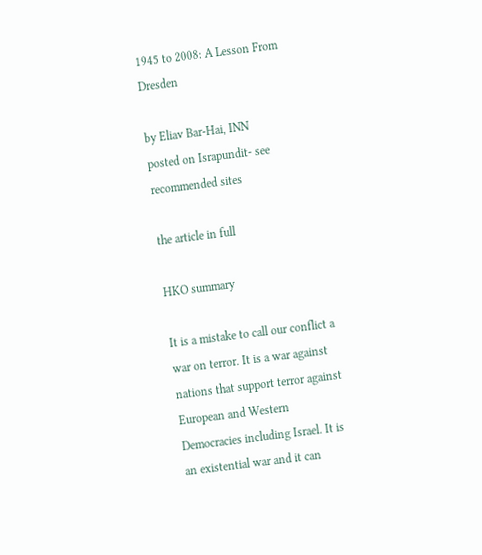1945 to 2008: A Lesson From Dresden

by Eliav Bar-Hai, INN
posted on Israpundit- see recommended sites

the article in full

HKO summary

It is a mistake to call our conflict a war on terror. It is a war against nations that support terror against European and Western Democracies including Israel. It is an existential war and it can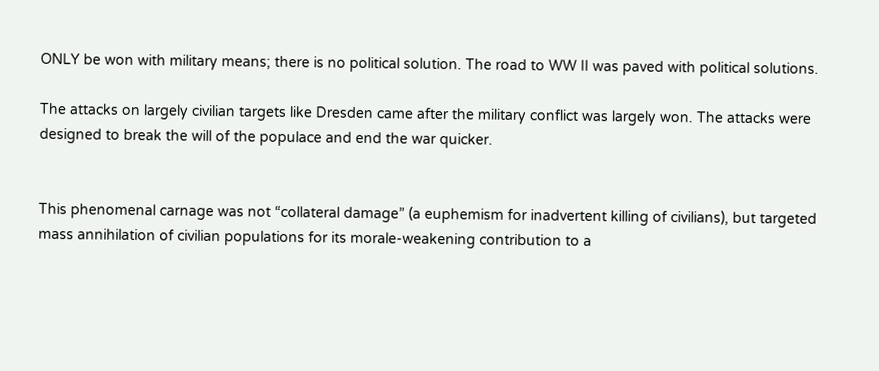ONLY be won with military means; there is no political solution. The road to WW II was paved with political solutions.

The attacks on largely civilian targets like Dresden came after the military conflict was largely won. The attacks were designed to break the will of the populace and end the war quicker.


This phenomenal carnage was not “collateral damage” (a euphemism for inadvertent killing of civilians), but targeted mass annihilation of civilian populations for its morale-weakening contribution to a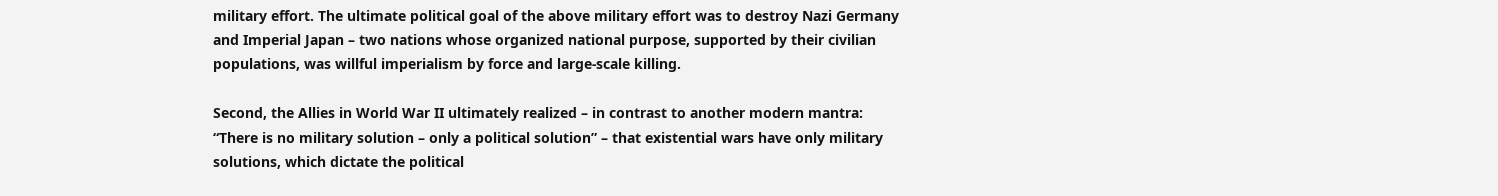military effort. The ultimate political goal of the above military effort was to destroy Nazi Germany and Imperial Japan – two nations whose organized national purpose, supported by their civilian populations, was willful imperialism by force and large-scale killing.

Second, the Allies in World War II ultimately realized – in contrast to another modern mantra: “There is no military solution – only a political solution” – that existential wars have only military solutions, which dictate the political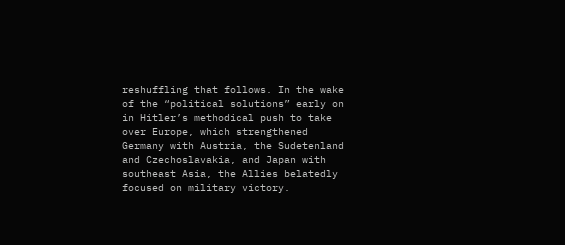reshuffling that follows. In the wake of the “political solutions” early on in Hitler’s methodical push to take over Europe, which strengthened Germany with Austria, the Sudetenland and Czechoslavakia, and Japan with southeast Asia, the Allies belatedly focused on military victory.